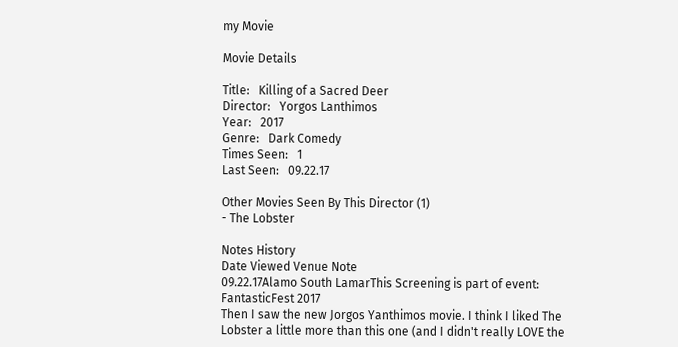my Movie

Movie Details

Title:   Killing of a Sacred Deer
Director:   Yorgos Lanthimos
Year:   2017
Genre:   Dark Comedy
Times Seen:   1
Last Seen:   09.22.17

Other Movies Seen By This Director (1)
- The Lobster

Notes History
Date Viewed Venue Note
09.22.17Alamo South LamarThis Screening is part of event: FantasticFest 2017
Then I saw the new Jorgos Yanthimos movie. I think I liked The Lobster a little more than this one (and I didn't really LOVE the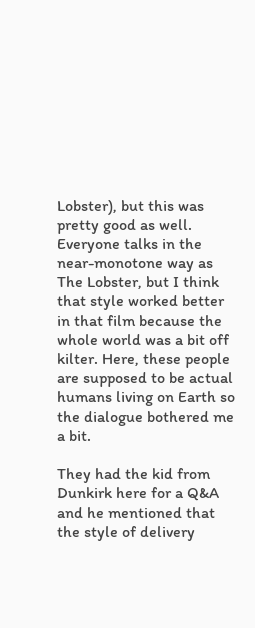Lobster), but this was pretty good as well. Everyone talks in the near-monotone way as The Lobster, but I think that style worked better in that film because the whole world was a bit off kilter. Here, these people are supposed to be actual humans living on Earth so the dialogue bothered me a bit.

They had the kid from Dunkirk here for a Q&A and he mentioned that the style of delivery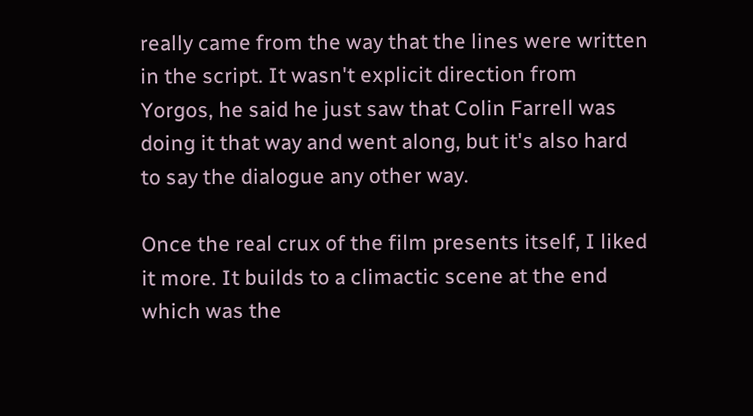really came from the way that the lines were written in the script. It wasn't explicit direction from Yorgos, he said he just saw that Colin Farrell was doing it that way and went along, but it's also hard to say the dialogue any other way.

Once the real crux of the film presents itself, I liked it more. It builds to a climactic scene at the end which was the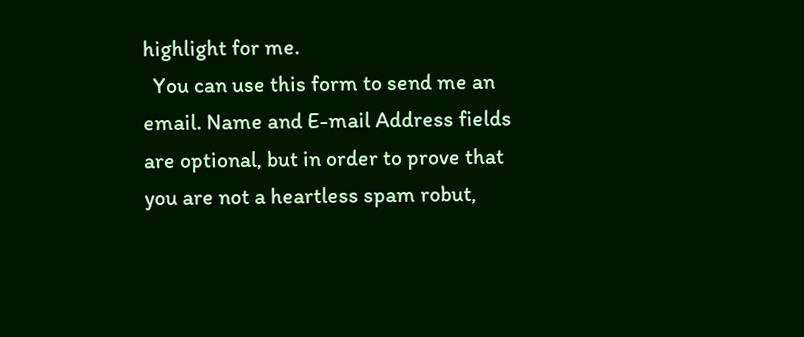highlight for me.
  You can use this form to send me an email. Name and E-mail Address fields are optional, but in order to prove that you are not a heartless spam robut,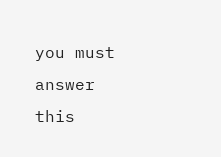you must answer this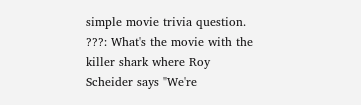simple movie trivia question.
???: What's the movie with the killer shark where Roy Scheider says "We're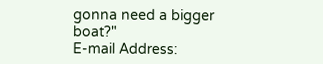gonna need a bigger boat?"
E-mail Address: